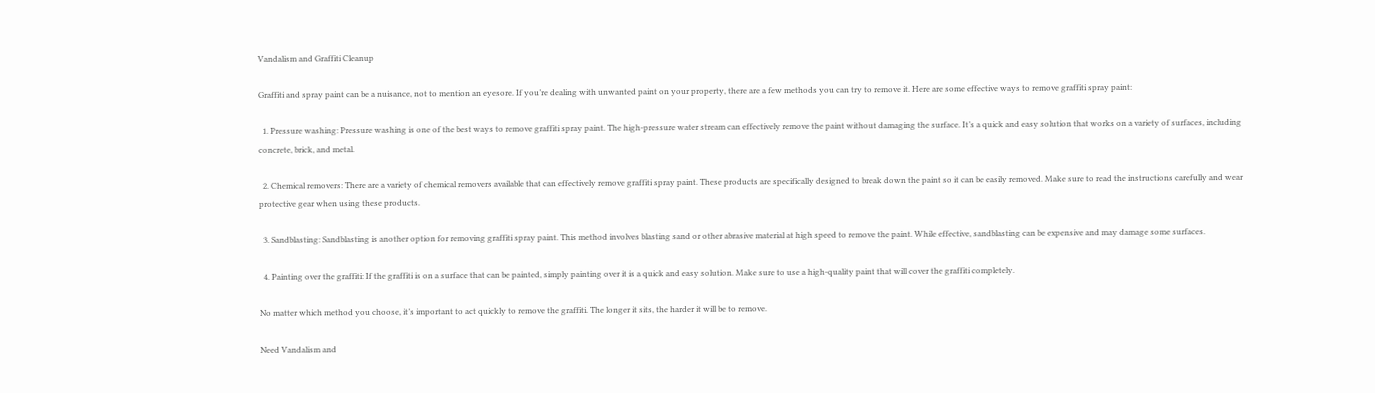Vandalism and Graffiti Cleanup

Graffiti and spray paint can be a nuisance, not to mention an eyesore. If you’re dealing with unwanted paint on your property, there are a few methods you can try to remove it. Here are some effective ways to remove graffiti spray paint:

  1. Pressure washing: Pressure washing is one of the best ways to remove graffiti spray paint. The high-pressure water stream can effectively remove the paint without damaging the surface. It’s a quick and easy solution that works on a variety of surfaces, including concrete, brick, and metal.

  2. Chemical removers: There are a variety of chemical removers available that can effectively remove graffiti spray paint. These products are specifically designed to break down the paint so it can be easily removed. Make sure to read the instructions carefully and wear protective gear when using these products.

  3. Sandblasting: Sandblasting is another option for removing graffiti spray paint. This method involves blasting sand or other abrasive material at high speed to remove the paint. While effective, sandblasting can be expensive and may damage some surfaces.

  4. Painting over the graffiti: If the graffiti is on a surface that can be painted, simply painting over it is a quick and easy solution. Make sure to use a high-quality paint that will cover the graffiti completely.

No matter which method you choose, it’s important to act quickly to remove the graffiti. The longer it sits, the harder it will be to remove.

Need Vandalism and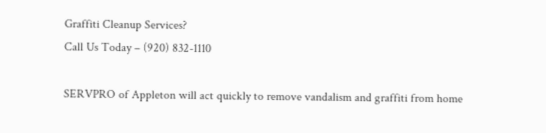Graffiti Cleanup Services?
Call Us Today – (920) 832-1110

SERVPRO of Appleton will act quickly to remove vandalism and graffiti from home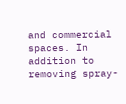and commercial spaces. In addition to removing spray-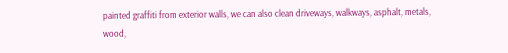painted graffiti from exterior walls, we can also clean driveways, walkways, asphalt, metals, wood,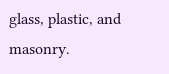glass, plastic, and masonry.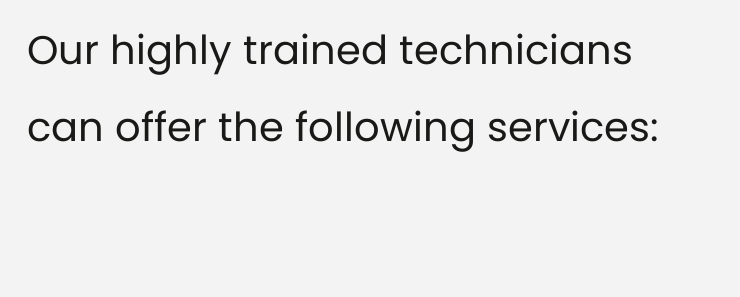Our highly trained technicians can offer the following services: